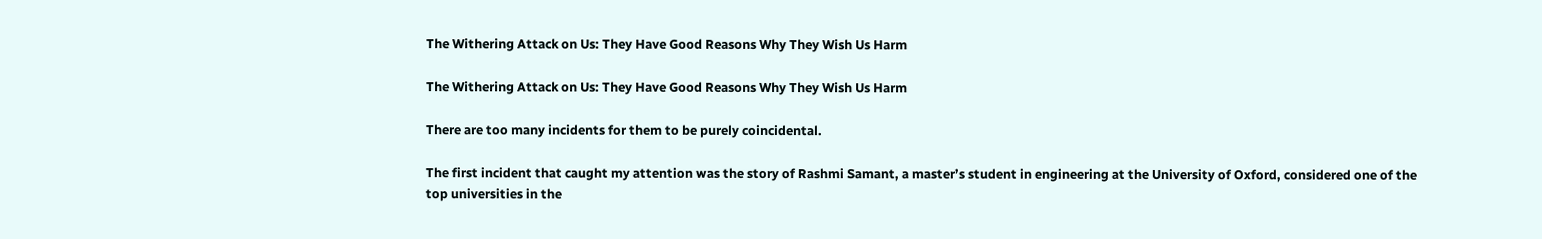The Withering Attack on Us: They Have Good Reasons Why They Wish Us Harm

The Withering Attack on Us: They Have Good Reasons Why They Wish Us Harm

There are too many incidents for them to be purely coincidental.

The first incident that caught my attention was the story of Rashmi Samant, a master’s student in engineering at the University of Oxford, considered one of the top universities in the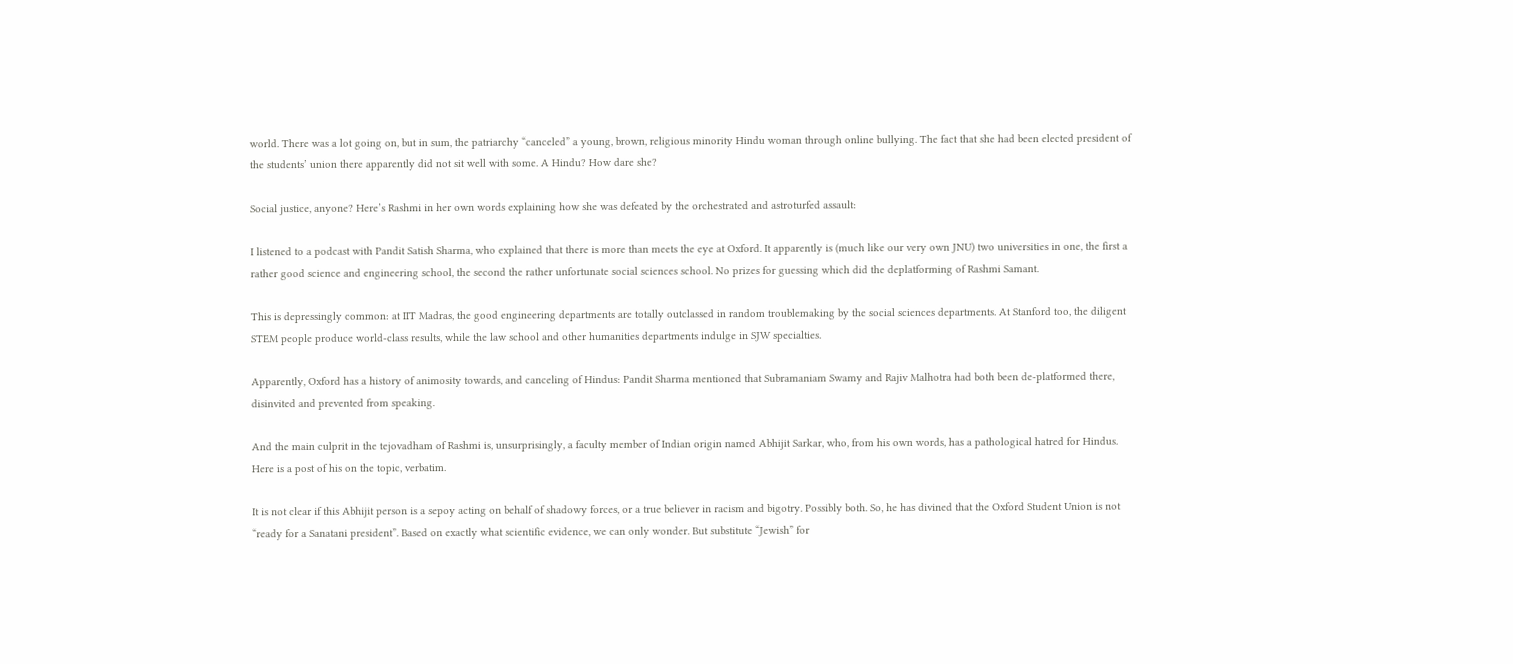world. There was a lot going on, but in sum, the patriarchy “canceled” a young, brown, religious minority Hindu woman through online bullying. The fact that she had been elected president of the students’ union there apparently did not sit well with some. A Hindu? How dare she?

Social justice, anyone? Here’s Rashmi in her own words explaining how she was defeated by the orchestrated and astroturfed assault:

I listened to a podcast with Pandit Satish Sharma, who explained that there is more than meets the eye at Oxford. It apparently is (much like our very own JNU) two universities in one, the first a rather good science and engineering school, the second the rather unfortunate social sciences school. No prizes for guessing which did the deplatforming of Rashmi Samant.

This is depressingly common: at IIT Madras, the good engineering departments are totally outclassed in random troublemaking by the social sciences departments. At Stanford too, the diligent STEM people produce world-class results, while the law school and other humanities departments indulge in SJW specialties.

Apparently, Oxford has a history of animosity towards, and canceling of Hindus: Pandit Sharma mentioned that Subramaniam Swamy and Rajiv Malhotra had both been de-platformed there, disinvited and prevented from speaking.

And the main culprit in the tejovadham of Rashmi is, unsurprisingly, a faculty member of Indian origin named Abhijit Sarkar, who, from his own words, has a pathological hatred for Hindus. Here is a post of his on the topic, verbatim.

It is not clear if this Abhijit person is a sepoy acting on behalf of shadowy forces, or a true believer in racism and bigotry. Possibly both. So, he has divined that the Oxford Student Union is not “ready for a Sanatani president”. Based on exactly what scientific evidence, we can only wonder. But substitute “Jewish” for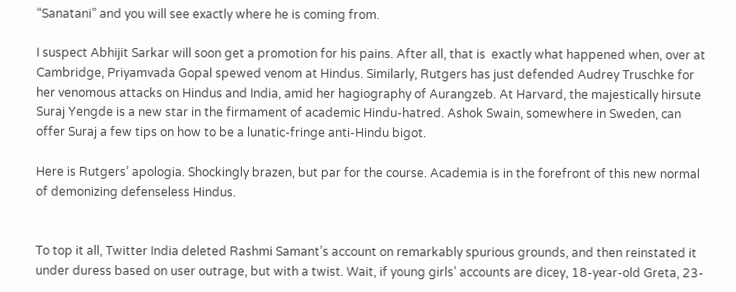“Sanatani” and you will see exactly where he is coming from.

I suspect Abhijit Sarkar will soon get a promotion for his pains. After all, that is  exactly what happened when, over at Cambridge, Priyamvada Gopal spewed venom at Hindus. Similarly, Rutgers has just defended Audrey Truschke for her venomous attacks on Hindus and India, amid her hagiography of Aurangzeb. At Harvard, the majestically hirsute Suraj Yengde is a new star in the firmament of academic Hindu-hatred. Ashok Swain, somewhere in Sweden, can offer Suraj a few tips on how to be a lunatic-fringe anti-Hindu bigot.

Here is Rutgers’ apologia. Shockingly brazen, but par for the course. Academia is in the forefront of this new normal of demonizing defenseless Hindus.


To top it all, Twitter India deleted Rashmi Samant’s account on remarkably spurious grounds, and then reinstated it under duress based on user outrage, but with a twist. Wait, if young girls’ accounts are dicey, 18-year-old Greta, 23-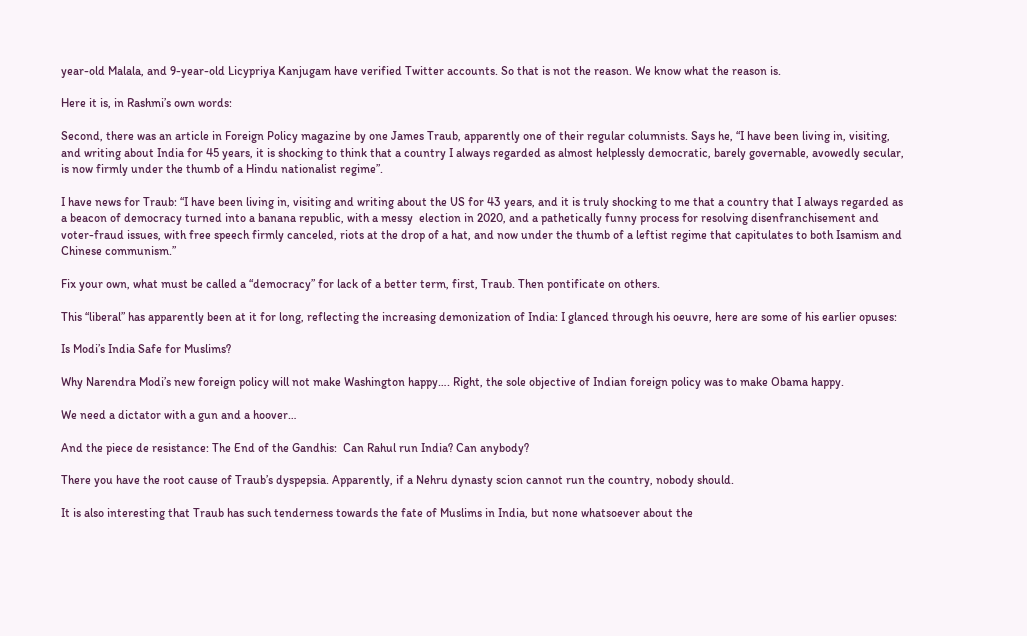year-old Malala, and 9-year-old Licypriya Kanjugam have verified Twitter accounts. So that is not the reason. We know what the reason is.

Here it is, in Rashmi’s own words:

Second, there was an article in Foreign Policy magazine by one James Traub, apparently one of their regular columnists. Says he, “I have been living in, visiting, and writing about India for 45 years, it is shocking to think that a country I always regarded as almost helplessly democratic, barely governable, avowedly secular, is now firmly under the thumb of a Hindu nationalist regime”.

I have news for Traub: “I have been living in, visiting and writing about the US for 43 years, and it is truly shocking to me that a country that I always regarded as a beacon of democracy turned into a banana republic, with a messy  election in 2020, and a pathetically funny process for resolving disenfranchisement and voter-fraud issues, with free speech firmly canceled, riots at the drop of a hat, and now under the thumb of a leftist regime that capitulates to both Isamism and Chinese communism.”

Fix your own, what must be called a “democracy” for lack of a better term, first, Traub. Then pontificate on others.

This “liberal” has apparently been at it for long, reflecting the increasing demonization of India: I glanced through his oeuvre, here are some of his earlier opuses:

Is Modi’s India Safe for Muslims?

Why Narendra Modi’s new foreign policy will not make Washington happy…. Right, the sole objective of Indian foreign policy was to make Obama happy.

We need a dictator with a gun and a hoover…

And the piece de resistance: The End of the Gandhis:  Can Rahul run India? Can anybody?

There you have the root cause of Traub’s dyspepsia. Apparently, if a Nehru dynasty scion cannot run the country, nobody should.

It is also interesting that Traub has such tenderness towards the fate of Muslims in India, but none whatsoever about the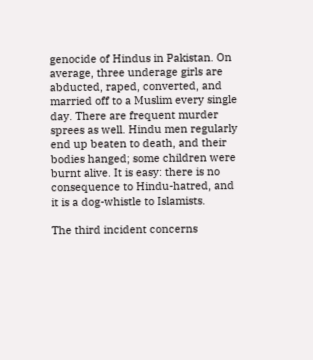genocide of Hindus in Pakistan. On average, three underage girls are abducted, raped, converted, and married off to a Muslim every single day. There are frequent murder sprees as well. Hindu men regularly end up beaten to death, and their bodies hanged; some children were burnt alive. It is easy: there is no consequence to Hindu-hatred, and it is a dog-whistle to Islamists.

The third incident concerns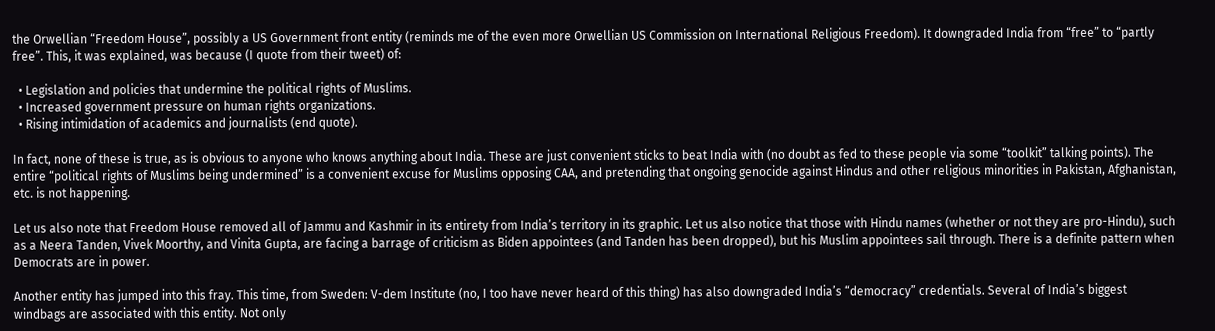the Orwellian “Freedom House”, possibly a US Government front entity (reminds me of the even more Orwellian US Commission on International Religious Freedom). It downgraded India from “free” to “partly free”. This, it was explained, was because (I quote from their tweet) of:

  • Legislation and policies that undermine the political rights of Muslims.
  • Increased government pressure on human rights organizations.
  • Rising intimidation of academics and journalists (end quote).

In fact, none of these is true, as is obvious to anyone who knows anything about India. These are just convenient sticks to beat India with (no doubt as fed to these people via some “toolkit” talking points). The entire “political rights of Muslims being undermined” is a convenient excuse for Muslims opposing CAA, and pretending that ongoing genocide against Hindus and other religious minorities in Pakistan, Afghanistan, etc. is not happening.

Let us also note that Freedom House removed all of Jammu and Kashmir in its entirety from India’s territory in its graphic. Let us also notice that those with Hindu names (whether or not they are pro-Hindu), such as a Neera Tanden, Vivek Moorthy, and Vinita Gupta, are facing a barrage of criticism as Biden appointees (and Tanden has been dropped), but his Muslim appointees sail through. There is a definite pattern when Democrats are in power.

Another entity has jumped into this fray. This time, from Sweden: V-dem Institute (no, I too have never heard of this thing) has also downgraded India’s “democracy” credentials. Several of India’s biggest windbags are associated with this entity. Not only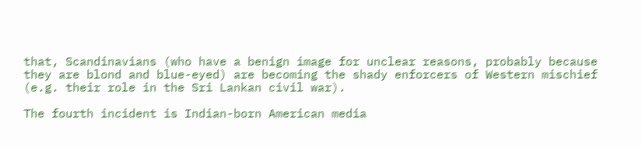that, Scandinavians (who have a benign image for unclear reasons, probably because they are blond and blue-eyed) are becoming the shady enforcers of Western mischief (e.g. their role in the Sri Lankan civil war).

The fourth incident is Indian-born American media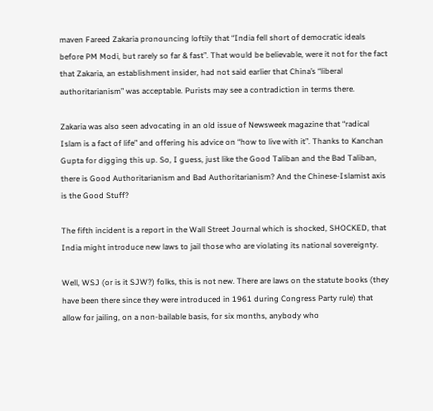maven Fareed Zakaria pronouncing loftily that “India fell short of democratic ideals before PM Modi, but rarely so far & fast”. That would be believable, were it not for the fact that Zakaria, an establishment insider, had not said earlier that China’s “liberal authoritarianism” was acceptable. Purists may see a contradiction in terms there.

Zakaria was also seen advocating in an old issue of Newsweek magazine that “radical Islam is a fact of life” and offering his advice on “how to live with it”. Thanks to Kanchan Gupta for digging this up. So, I guess, just like the Good Taliban and the Bad Taliban, there is Good Authoritarianism and Bad Authoritarianism? And the Chinese-Islamist axis is the Good Stuff?

The fifth incident is a report in the Wall Street Journal which is shocked, SHOCKED, that India might introduce new laws to jail those who are violating its national sovereignty.

Well, WSJ (or is it SJW?) folks, this is not new. There are laws on the statute books (they have been there since they were introduced in 1961 during Congress Party rule) that allow for jailing, on a non-bailable basis, for six months, anybody who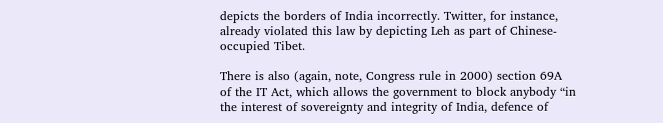depicts the borders of India incorrectly. Twitter, for instance, already violated this law by depicting Leh as part of Chinese-occupied Tibet.

There is also (again, note, Congress rule in 2000) section 69A of the IT Act, which allows the government to block anybody “in the interest of sovereignty and integrity of India, defence of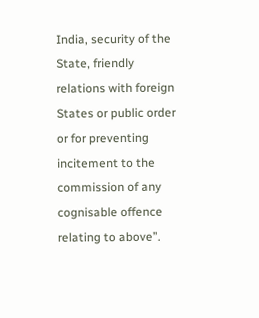India, security of the State, friendly relations with foreign States or public order or for preventing incitement to the commission of any cognisable offence relating to above”.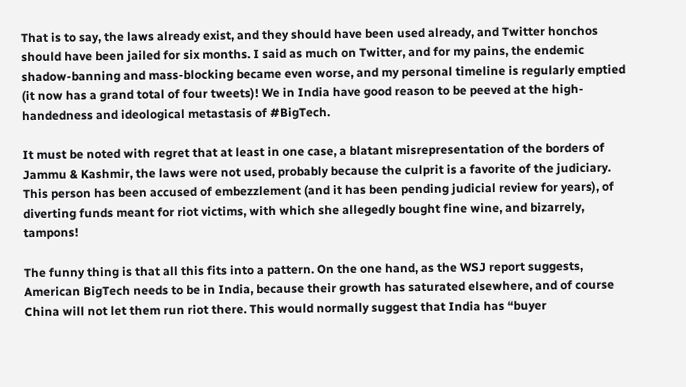That is to say, the laws already exist, and they should have been used already, and Twitter honchos should have been jailed for six months. I said as much on Twitter, and for my pains, the endemic shadow-banning and mass-blocking became even worse, and my personal timeline is regularly emptied (it now has a grand total of four tweets)! We in India have good reason to be peeved at the high-handedness and ideological metastasis of #BigTech.

It must be noted with regret that at least in one case, a blatant misrepresentation of the borders of Jammu & Kashmir, the laws were not used, probably because the culprit is a favorite of the judiciary. This person has been accused of embezzlement (and it has been pending judicial review for years), of diverting funds meant for riot victims, with which she allegedly bought fine wine, and bizarrely, tampons!

The funny thing is that all this fits into a pattern. On the one hand, as the WSJ report suggests, American BigTech needs to be in India, because their growth has saturated elsewhere, and of course China will not let them run riot there. This would normally suggest that India has “buyer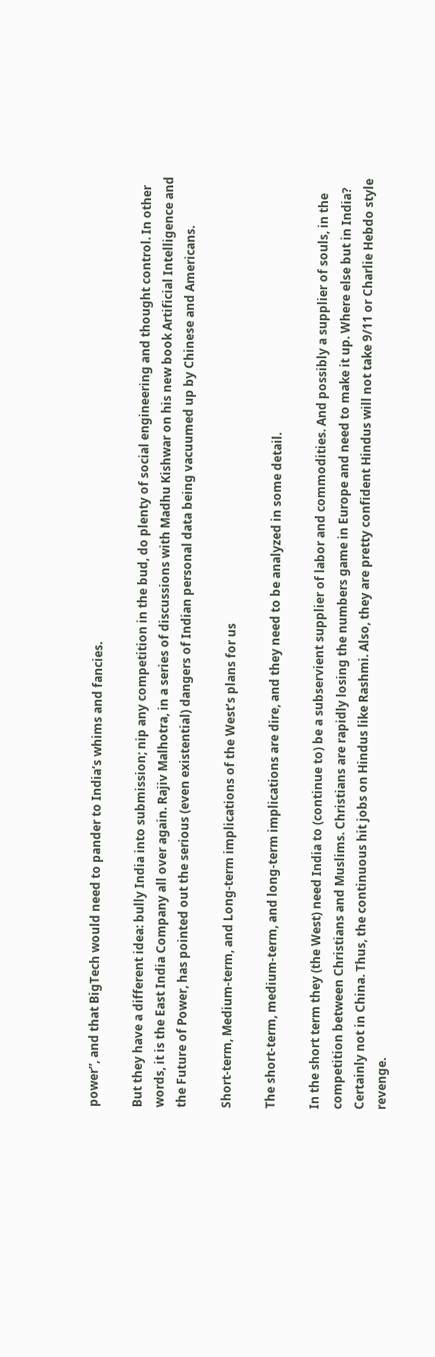power”, and that BigTech would need to pander to India’s whims and fancies.

But they have a different idea: bully India into submission; nip any competition in the bud, do plenty of social engineering and thought control. In other words, it is the East India Company all over again. Rajiv Malhotra, in a series of discussions with Madhu Kishwar on his new book Artificial Intelligence and the Future of Power, has pointed out the serious (even existential) dangers of Indian personal data being vacuumed up by Chinese and Americans.

Short-term, Medium-term, and Long-term implications of the West’s plans for us

The short-term, medium-term, and long-term implications are dire, and they need to be analyzed in some detail.

In the short term they (the West) need India to (continue to) be a subservient supplier of labor and commodities. And possibly a supplier of souls, in the competition between Christians and Muslims. Christians are rapidly losing the numbers game in Europe and need to make it up. Where else but in India? Certainly not in China. Thus, the continuous hit jobs on Hindus like Rashmi. Also, they are pretty confident Hindus will not take 9/11 or Charlie Hebdo style revenge.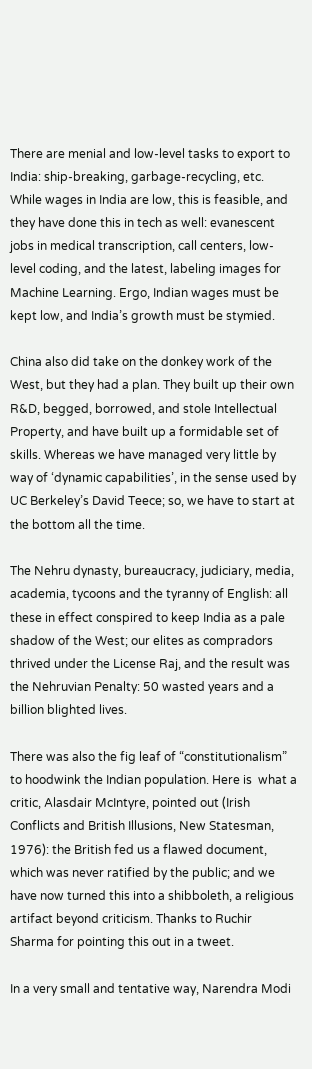There are menial and low-level tasks to export to India: ship-breaking, garbage-recycling, etc. While wages in India are low, this is feasible, and they have done this in tech as well: evanescent jobs in medical transcription, call centers, low-level coding, and the latest, labeling images for Machine Learning. Ergo, Indian wages must be kept low, and India’s growth must be stymied.

China also did take on the donkey work of the West, but they had a plan. They built up their own R&D, begged, borrowed, and stole Intellectual Property, and have built up a formidable set of skills. Whereas we have managed very little by way of ‘dynamic capabilities’, in the sense used by UC Berkeley’s David Teece; so, we have to start at the bottom all the time.

The Nehru dynasty, bureaucracy, judiciary, media, academia, tycoons and the tyranny of English: all these in effect conspired to keep India as a pale shadow of the West; our elites as compradors thrived under the License Raj, and the result was the Nehruvian Penalty: 50 wasted years and a billion blighted lives.

There was also the fig leaf of “constitutionalism” to hoodwink the Indian population. Here is  what a critic, Alasdair McIntyre, pointed out (Irish Conflicts and British Illusions, New Statesman, 1976): the British fed us a flawed document, which was never ratified by the public; and we have now turned this into a shibboleth, a religious artifact beyond criticism. Thanks to Ruchir Sharma for pointing this out in a tweet.

In a very small and tentative way, Narendra Modi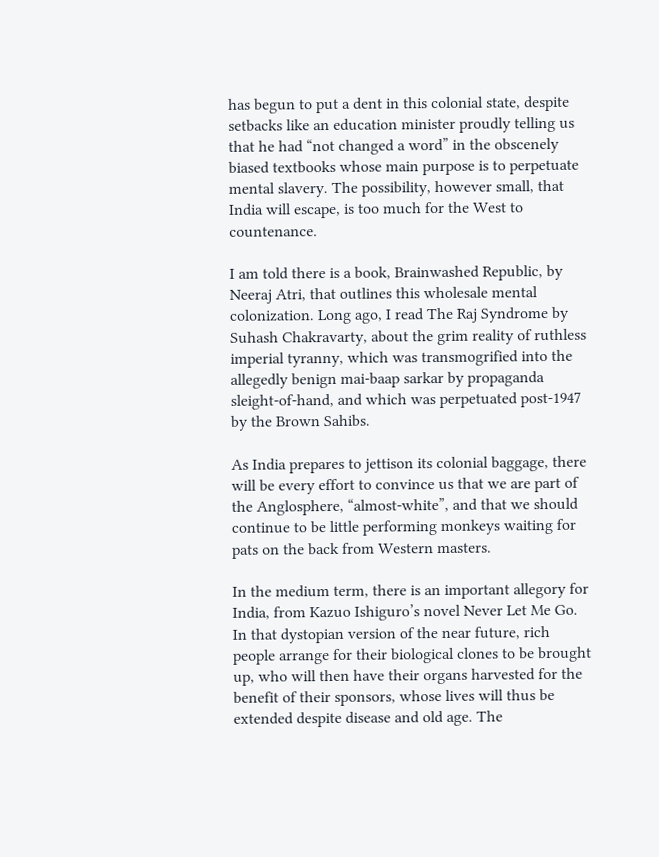has begun to put a dent in this colonial state, despite setbacks like an education minister proudly telling us that he had “not changed a word” in the obscenely biased textbooks whose main purpose is to perpetuate mental slavery. The possibility, however small, that India will escape, is too much for the West to countenance.

I am told there is a book, Brainwashed Republic, by Neeraj Atri, that outlines this wholesale mental colonization. Long ago, I read The Raj Syndrome by Suhash Chakravarty, about the grim reality of ruthless imperial tyranny, which was transmogrified into the allegedly benign mai-baap sarkar by propaganda sleight-of-hand, and which was perpetuated post-1947 by the Brown Sahibs.

As India prepares to jettison its colonial baggage, there will be every effort to convince us that we are part of the Anglosphere, “almost-white”, and that we should continue to be little performing monkeys waiting for pats on the back from Western masters.

In the medium term, there is an important allegory for India, from Kazuo Ishiguro’s novel Never Let Me Go. In that dystopian version of the near future, rich people arrange for their biological clones to be brought up, who will then have their organs harvested for the benefit of their sponsors, whose lives will thus be extended despite disease and old age. The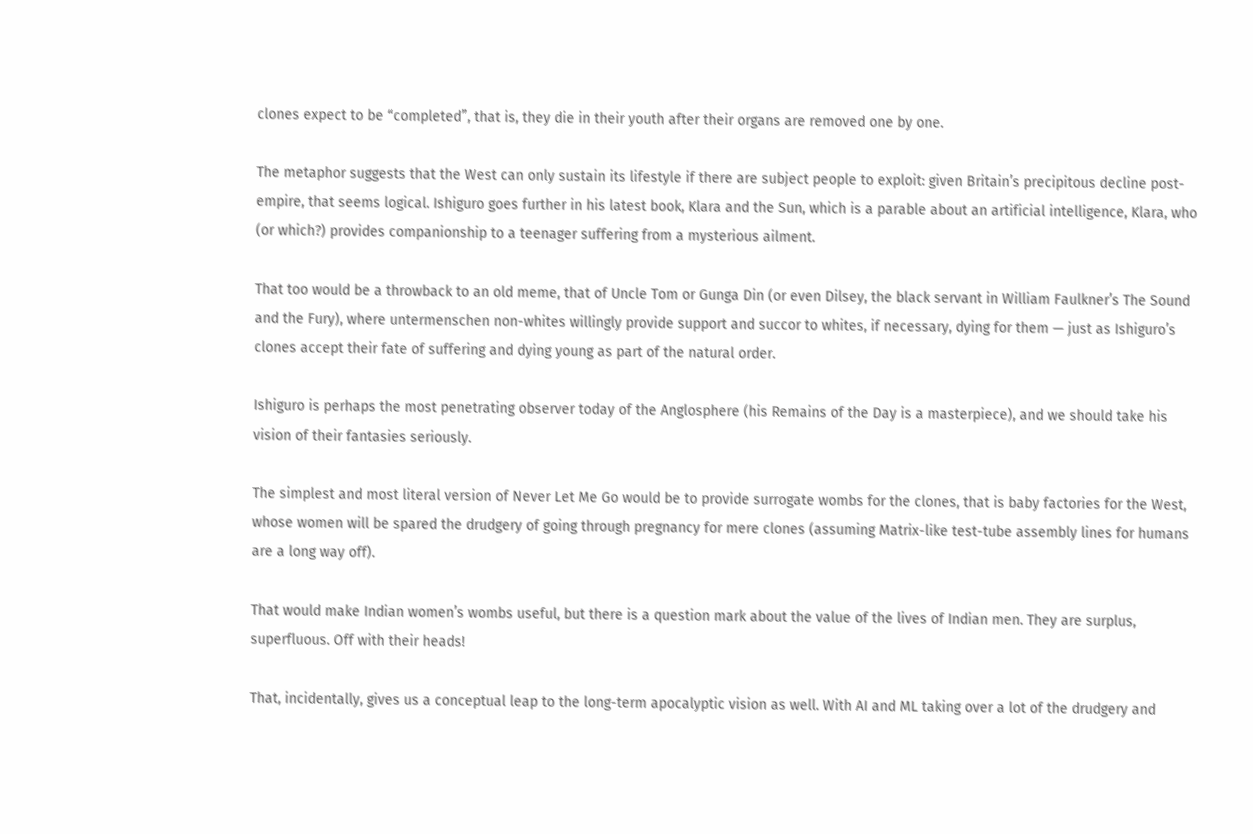clones expect to be “completed”, that is, they die in their youth after their organs are removed one by one.

The metaphor suggests that the West can only sustain its lifestyle if there are subject people to exploit: given Britain’s precipitous decline post-empire, that seems logical. Ishiguro goes further in his latest book, Klara and the Sun, which is a parable about an artificial intelligence, Klara, who (or which?) provides companionship to a teenager suffering from a mysterious ailment.

That too would be a throwback to an old meme, that of Uncle Tom or Gunga Din (or even Dilsey, the black servant in William Faulkner’s The Sound and the Fury), where untermenschen non-whites willingly provide support and succor to whites, if necessary, dying for them — just as Ishiguro’s clones accept their fate of suffering and dying young as part of the natural order.

Ishiguro is perhaps the most penetrating observer today of the Anglosphere (his Remains of the Day is a masterpiece), and we should take his vision of their fantasies seriously.

The simplest and most literal version of Never Let Me Go would be to provide surrogate wombs for the clones, that is baby factories for the West, whose women will be spared the drudgery of going through pregnancy for mere clones (assuming Matrix-like test-tube assembly lines for humans are a long way off).

That would make Indian women’s wombs useful, but there is a question mark about the value of the lives of Indian men. They are surplus, superfluous. Off with their heads!

That, incidentally, gives us a conceptual leap to the long-term apocalyptic vision as well. With AI and ML taking over a lot of the drudgery and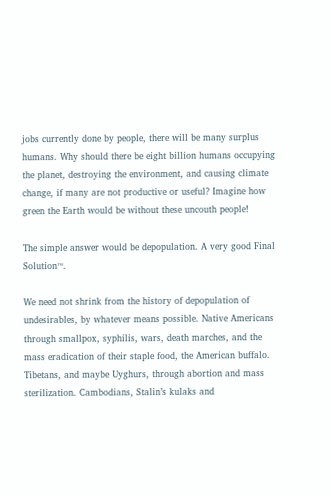jobs currently done by people, there will be many surplus humans. Why should there be eight billion humans occupying the planet, destroying the environment, and causing climate change, if many are not productive or useful? Imagine how green the Earth would be without these uncouth people!

The simple answer would be depopulation. A very good Final Solution™.

We need not shrink from the history of depopulation of undesirables, by whatever means possible. Native Americans through smallpox, syphilis, wars, death marches, and the mass eradication of their staple food, the American buffalo. Tibetans, and maybe Uyghurs, through abortion and mass sterilization. Cambodians, Stalin’s kulaks and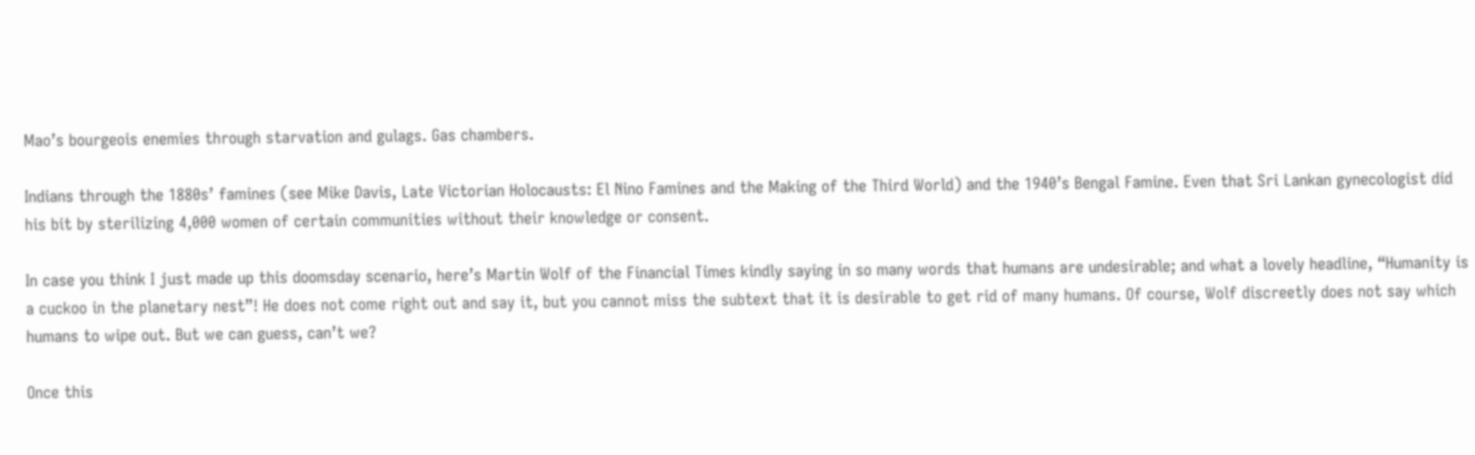Mao’s bourgeois enemies through starvation and gulags. Gas chambers.

Indians through the 1880s’ famines (see Mike Davis, Late Victorian Holocausts: El Nino Famines and the Making of the Third World) and the 1940’s Bengal Famine. Even that Sri Lankan gynecologist did his bit by sterilizing 4,000 women of certain communities without their knowledge or consent.

In case you think I just made up this doomsday scenario, here’s Martin Wolf of the Financial Times kindly saying in so many words that humans are undesirable; and what a lovely headline, “Humanity is a cuckoo in the planetary nest”! He does not come right out and say it, but you cannot miss the subtext that it is desirable to get rid of many humans. Of course, Wolf discreetly does not say which humans to wipe out. But we can guess, can’t we?

Once this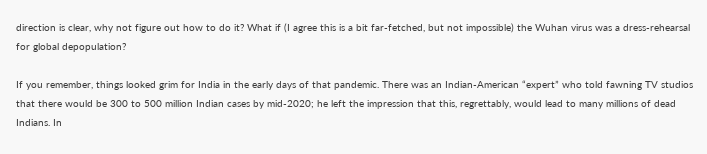direction is clear, why not figure out how to do it? What if (I agree this is a bit far-fetched, but not impossible) the Wuhan virus was a dress-rehearsal for global depopulation?

If you remember, things looked grim for India in the early days of that pandemic. There was an Indian-American “expert” who told fawning TV studios that there would be 300 to 500 million Indian cases by mid-2020; he left the impression that this, regrettably, would lead to many millions of dead Indians. In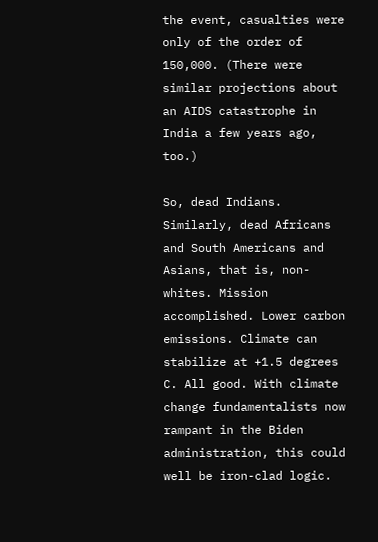the event, casualties were only of the order of 150,000. (There were similar projections about an AIDS catastrophe in India a few years ago, too.)

So, dead Indians. Similarly, dead Africans and South Americans and Asians, that is, non-whites. Mission accomplished. Lower carbon emissions. Climate can stabilize at +1.5 degrees C. All good. With climate change fundamentalists now rampant in the Biden administration, this could well be iron-clad logic.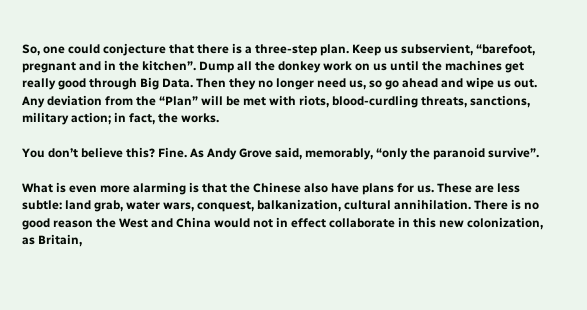So, one could conjecture that there is a three-step plan. Keep us subservient, “barefoot, pregnant and in the kitchen”. Dump all the donkey work on us until the machines get really good through Big Data. Then they no longer need us, so go ahead and wipe us out. Any deviation from the “Plan” will be met with riots, blood-curdling threats, sanctions, military action; in fact, the works.

You don’t believe this? Fine. As Andy Grove said, memorably, “only the paranoid survive”.

What is even more alarming is that the Chinese also have plans for us. These are less subtle: land grab, water wars, conquest, balkanization, cultural annihilation. There is no good reason the West and China would not in effect collaborate in this new colonization, as Britain,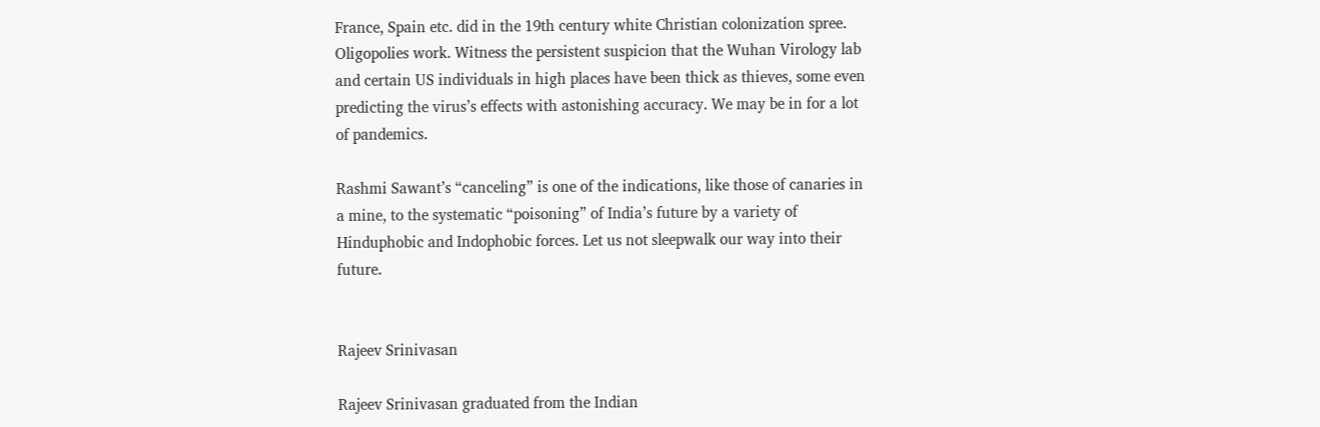France, Spain etc. did in the 19th century white Christian colonization spree. Oligopolies work. Witness the persistent suspicion that the Wuhan Virology lab and certain US individuals in high places have been thick as thieves, some even predicting the virus’s effects with astonishing accuracy. We may be in for a lot of pandemics.

Rashmi Sawant’s “canceling” is one of the indications, like those of canaries in a mine, to the systematic “poisoning” of India’s future by a variety of Hinduphobic and Indophobic forces. Let us not sleepwalk our way into their future.


Rajeev Srinivasan

Rajeev Srinivasan graduated from the Indian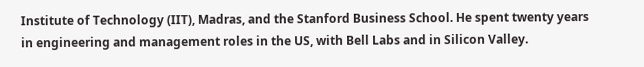Institute of Technology (IIT), Madras, and the Stanford Business School. He spent twenty years in engineering and management roles in the US, with Bell Labs and in Silicon Valley.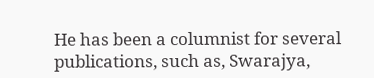He has been a columnist for several publications, such as, Swarajya,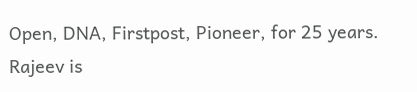Open, DNA, Firstpost, Pioneer, for 25 years. Rajeev is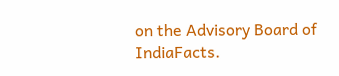on the Advisory Board of IndiaFacts.